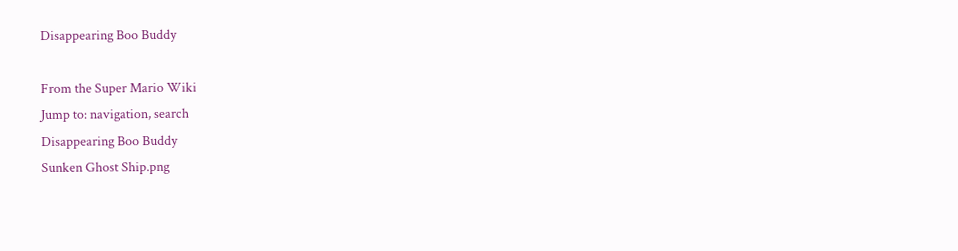Disappearing Boo Buddy

From the Super Mario Wiki
Jump to: navigation, search
Disappearing Boo Buddy
Sunken Ghost Ship.png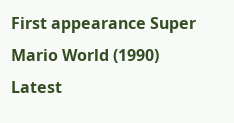First appearance Super Mario World (1990)
Latest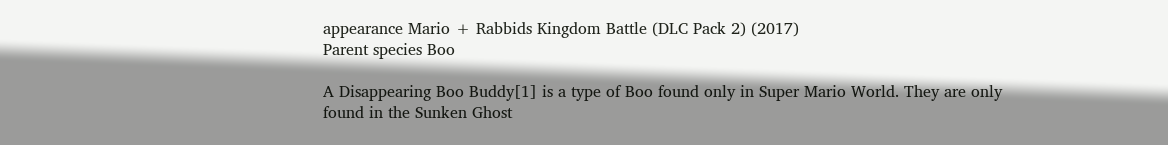appearance Mario + Rabbids Kingdom Battle (DLC Pack 2) (2017)
Parent species Boo

A Disappearing Boo Buddy[1] is a type of Boo found only in Super Mario World. They are only found in the Sunken Ghost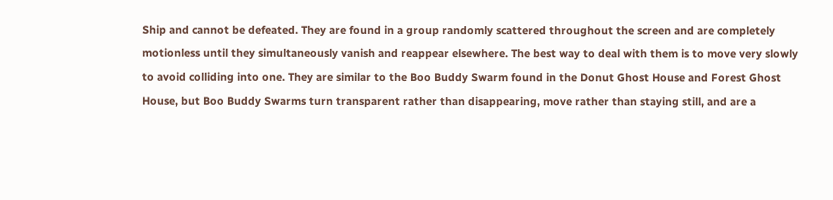Ship and cannot be defeated. They are found in a group randomly scattered throughout the screen and are completely motionless until they simultaneously vanish and reappear elsewhere. The best way to deal with them is to move very slowly to avoid colliding into one. They are similar to the Boo Buddy Swarm found in the Donut Ghost House and Forest Ghost House, but Boo Buddy Swarms turn transparent rather than disappearing, move rather than staying still, and are a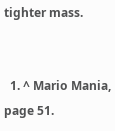tighter mass.


  1. ^ Mario Mania, page 51.